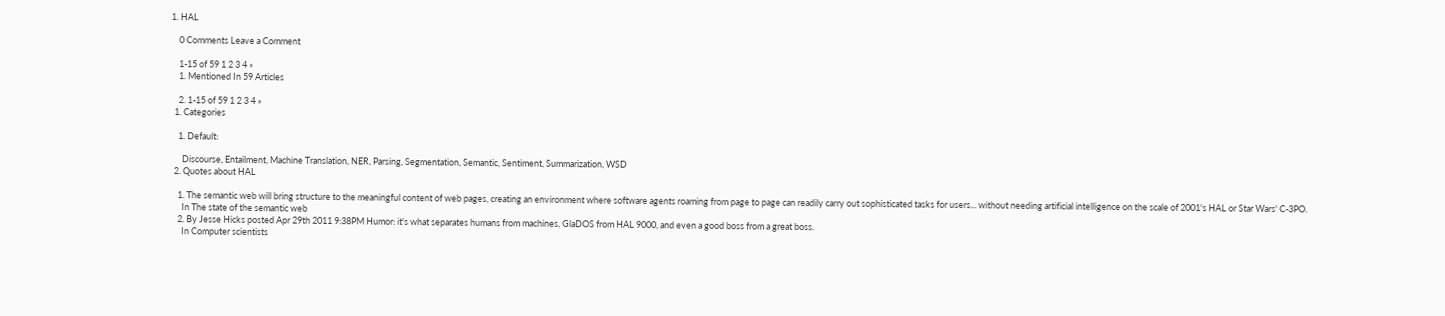1. HAL

    0 Comments Leave a Comment

    1-15 of 59 1 2 3 4 »
    1. Mentioned In 59 Articles

    2. 1-15 of 59 1 2 3 4 »
  1. Categories

    1. Default:

      Discourse, Entailment, Machine Translation, NER, Parsing, Segmentation, Semantic, Sentiment, Summarization, WSD
  2. Quotes about HAL

    1. The semantic web will bring structure to the meaningful content of web pages, creating an environment where software agents roaming from page to page can readily carry out sophisticated tasks for users... without needing artificial intelligence on the scale of 2001's HAL or Star Wars' C-3PO.
      In The state of the semantic web
    2. By Jesse Hicks posted Apr 29th 2011 9:38PM Humor: it's what separates humans from machines, GlaDOS from HAL 9000, and even a good boss from a great boss.
      In Computer scientists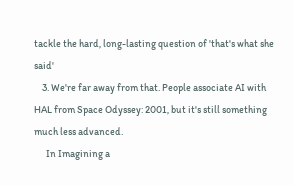tackle the hard, long-lasting question of 'that's what she said'
    3. We're far away from that. People associate AI with HAL from Space Odyssey: 2001, but it's still something much less advanced.
      In Imagining a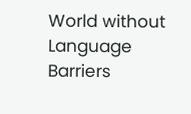World without Language Barriers